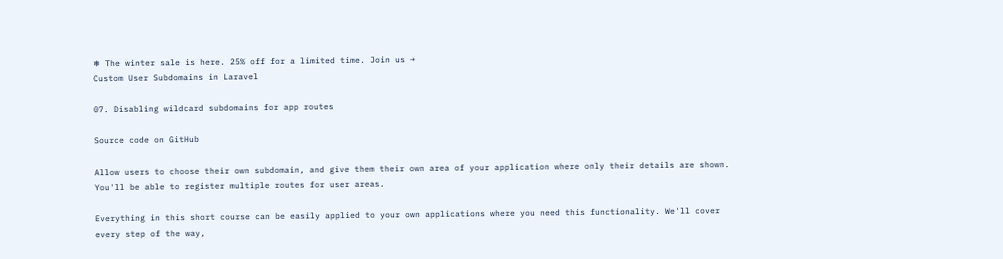❄ The winter sale is here. 25% off for a limited time. Join us →
Custom User Subdomains in Laravel

07. Disabling wildcard subdomains for app routes

Source code on GitHub

Allow users to choose their own subdomain, and give them their own area of your application where only their details are shown. You'll be able to register multiple routes for user areas.

Everything in this short course can be easily applied to your own applications where you need this functionality. We'll cover every step of the way,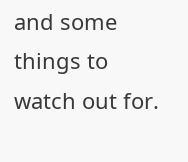and some things to watch out for.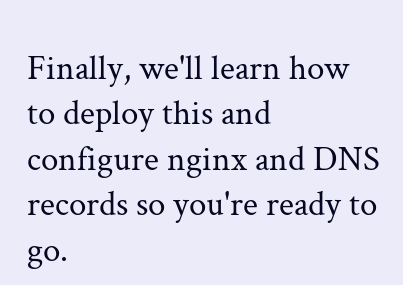Finally, we'll learn how to deploy this and configure nginx and DNS records so you're ready to go.